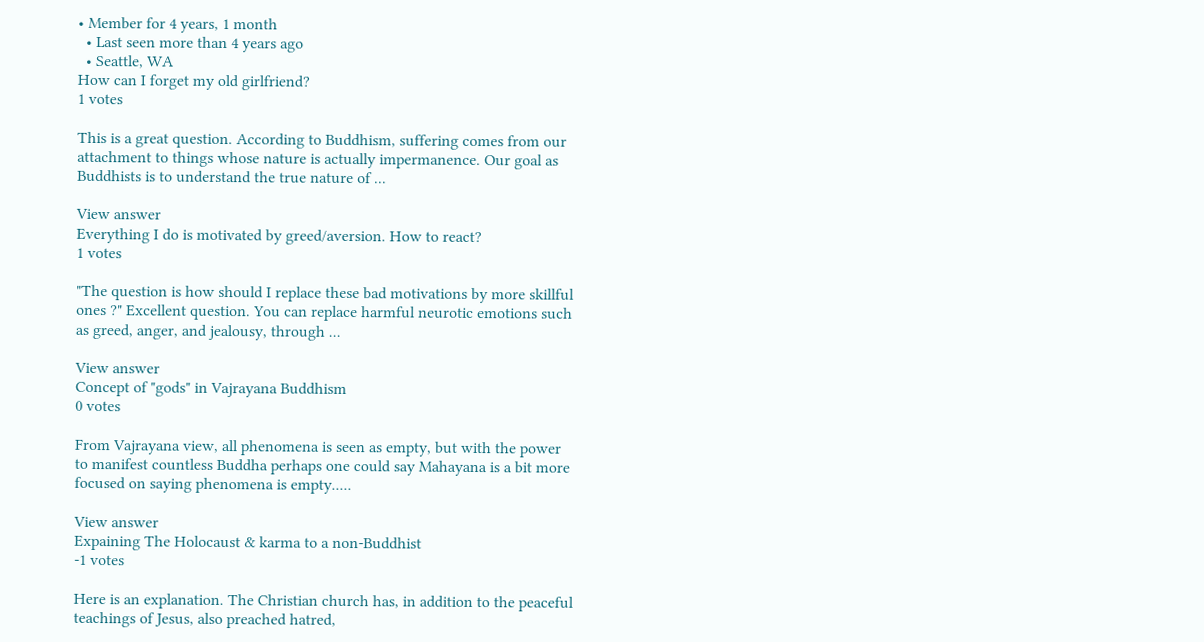• Member for 4 years, 1 month
  • Last seen more than 4 years ago
  • Seattle, WA
How can I forget my old girlfriend?
1 votes

This is a great question. According to Buddhism, suffering comes from our attachment to things whose nature is actually impermanence. Our goal as Buddhists is to understand the true nature of ...

View answer
Everything I do is motivated by greed/aversion. How to react?
1 votes

"The question is how should I replace these bad motivations by more skillful ones ?" Excellent question. You can replace harmful neurotic emotions such as greed, anger, and jealousy, through ...

View answer
Concept of "gods" in Vajrayana Buddhism
0 votes

From Vajrayana view, all phenomena is seen as empty, but with the power to manifest countless Buddha perhaps one could say Mahayana is a bit more focused on saying phenomena is empty.....

View answer
Expaining The Holocaust & karma to a non-Buddhist
-1 votes

Here is an explanation. The Christian church has, in addition to the peaceful teachings of Jesus, also preached hatred,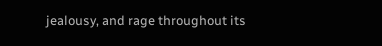jealousy, and rage throughout its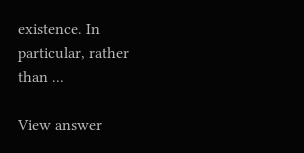existence. In particular, rather than ...

View answer